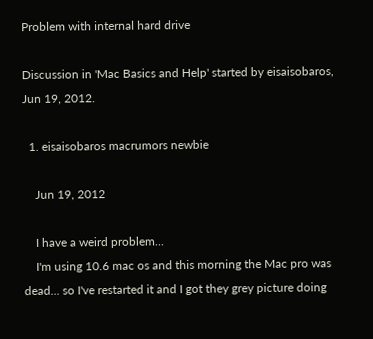Problem with internal hard drive

Discussion in 'Mac Basics and Help' started by eisaisobaros, Jun 19, 2012.

  1. eisaisobaros macrumors newbie

    Jun 19, 2012

    I have a weird problem...
    I'm using 10.6 mac os and this morning the Mac pro was dead... so I've restarted it and I got they grey picture doing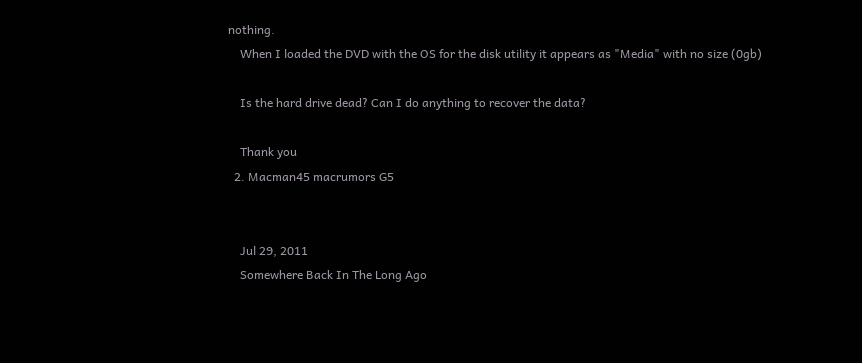nothing.
    When I loaded the DVD with the OS for the disk utility it appears as "Media" with no size (0gb)

    Is the hard drive dead? Can I do anything to recover the data?

    Thank you
  2. Macman45 macrumors G5


    Jul 29, 2011
    Somewhere Back In The Long Ago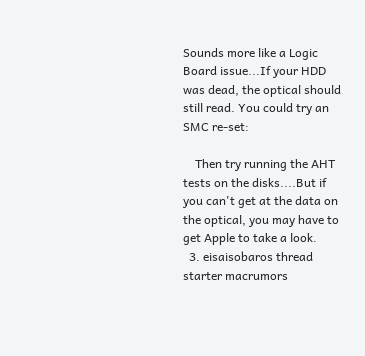Sounds more like a Logic Board issue...If your HDD was dead, the optical should still read. You could try an SMC re-set:

    Then try running the AHT tests on the disks....But if you can't get at the data on the optical, you may have to get Apple to take a look.
  3. eisaisobaros thread starter macrumors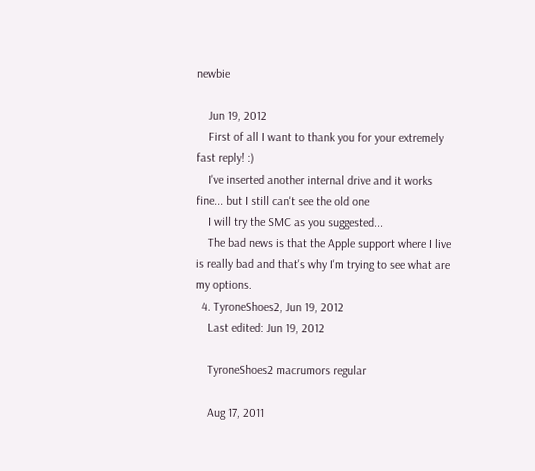newbie

    Jun 19, 2012
    First of all I want to thank you for your extremely fast reply! :)
    I've inserted another internal drive and it works fine... but I still can't see the old one
    I will try the SMC as you suggested...
    The bad news is that the Apple support where I live is really bad and that's why I'm trying to see what are my options.
  4. TyroneShoes2, Jun 19, 2012
    Last edited: Jun 19, 2012

    TyroneShoes2 macrumors regular

    Aug 17, 2011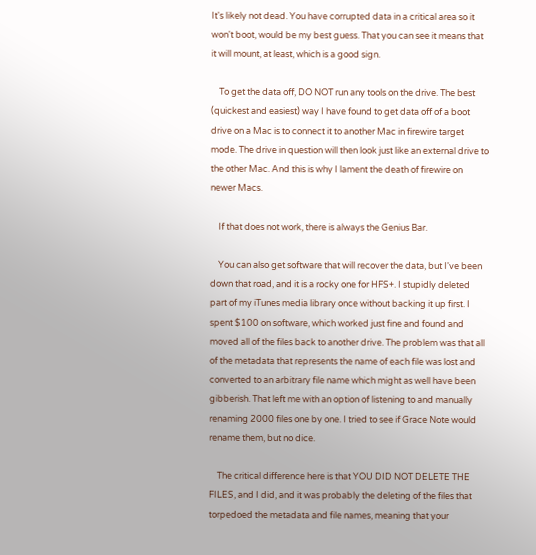It's likely not dead. You have corrupted data in a critical area so it won't boot, would be my best guess. That you can see it means that it will mount, at least, which is a good sign.

    To get the data off, DO NOT run any tools on the drive. The best (quickest and easiest) way I have found to get data off of a boot drive on a Mac is to connect it to another Mac in firewire target mode. The drive in question will then look just like an external drive to the other Mac. And this is why I lament the death of firewire on newer Macs.

    If that does not work, there is always the Genius Bar.

    You can also get software that will recover the data, but I've been down that road, and it is a rocky one for HFS+. I stupidly deleted part of my iTunes media library once without backing it up first. I spent $100 on software, which worked just fine and found and moved all of the files back to another drive. The problem was that all of the metadata that represents the name of each file was lost and converted to an arbitrary file name which might as well have been gibberish. That left me with an option of listening to and manually renaming 2000 files one by one. I tried to see if Grace Note would rename them, but no dice.

    The critical difference here is that YOU DID NOT DELETE THE FILES, and I did, and it was probably the deleting of the files that torpedoed the metadata and file names, meaning that your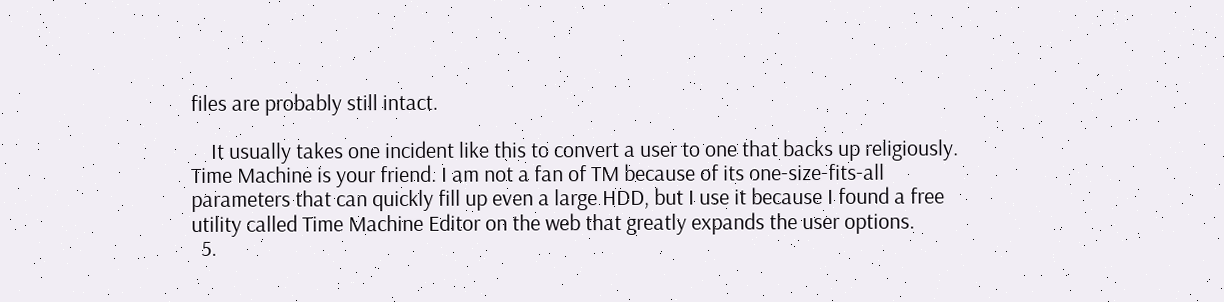files are probably still intact.

    It usually takes one incident like this to convert a user to one that backs up religiously. Time Machine is your friend. I am not a fan of TM because of its one-size-fits-all parameters that can quickly fill up even a large HDD, but I use it because I found a free utility called Time Machine Editor on the web that greatly expands the user options.
  5.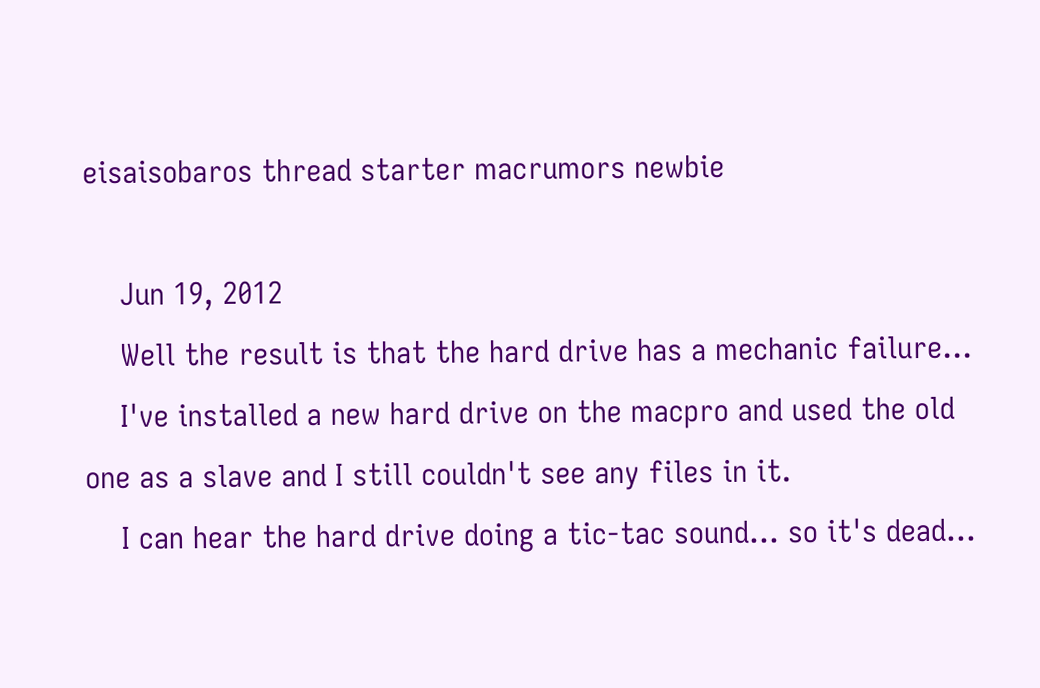eisaisobaros thread starter macrumors newbie

    Jun 19, 2012
    Well the result is that the hard drive has a mechanic failure...
    I've installed a new hard drive on the macpro and used the old one as a slave and I still couldn't see any files in it.
    I can hear the hard drive doing a tic-tac sound... so it's dead...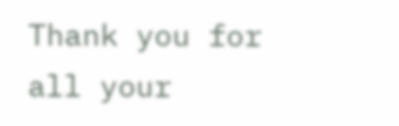Thank you for all your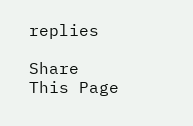replies

Share This Page